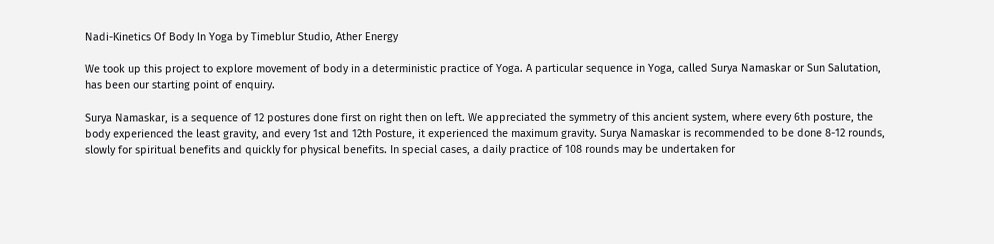Nadi-Kinetics Of Body In Yoga by Timeblur Studio, Ather Energy

We took up this project to explore movement of body in a deterministic practice of Yoga. A particular sequence in Yoga, called Surya Namaskar or Sun Salutation, has been our starting point of enquiry.

Surya Namaskar, is a sequence of 12 postures done first on right then on left. We appreciated the symmetry of this ancient system, where every 6th posture, the body experienced the least gravity, and every 1st and 12th Posture, it experienced the maximum gravity. Surya Namaskar is recommended to be done 8-12 rounds, slowly for spiritual benefits and quickly for physical benefits. In special cases, a daily practice of 108 rounds may be undertaken for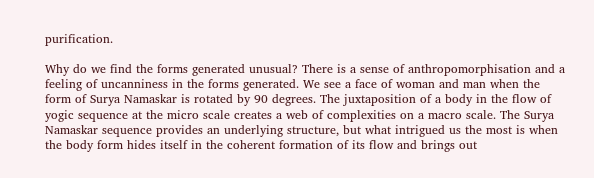purification.

Why do we find the forms generated unusual? There is a sense of anthropomorphisation and a feeling of uncanniness in the forms generated. We see a face of woman and man when the form of Surya Namaskar is rotated by 90 degrees. The juxtaposition of a body in the flow of yogic sequence at the micro scale creates a web of complexities on a macro scale. The Surya Namaskar sequence provides an underlying structure, but what intrigued us the most is when the body form hides itself in the coherent formation of its flow and brings out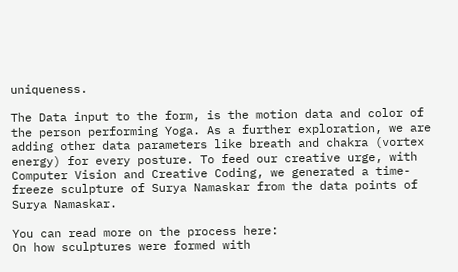uniqueness.

The Data input to the form, is the motion data and color of the person performing Yoga. As a further exploration, we are adding other data parameters like breath and chakra (vortex energy) for every posture. To feed our creative urge, with Computer Vision and Creative Coding, we generated a time-freeze sculpture of Surya Namaskar from the data points of Surya Namaskar.

You can read more on the process here:
On how sculptures were formed with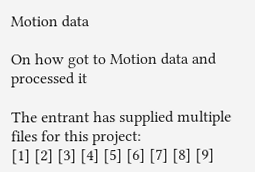Motion data

On how got to Motion data and processed it

The entrant has supplied multiple files for this project:
[1] [2] [3] [4] [5] [6] [7] [8] [9]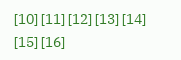[10] [11] [12] [13] [14] [15] [16]